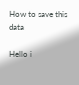How to save this data

Hello i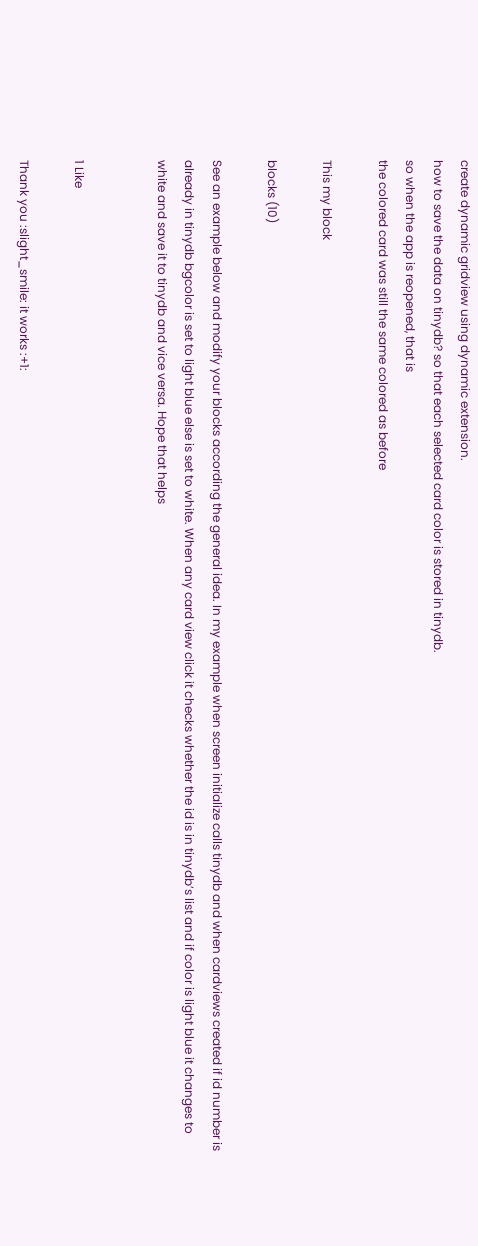create dynamic gridview using dynamic extension.
how to save the data on tinydb? so that each selected card color is stored in tinydb.
so when the app is reopened, that is
the colored card was still the same colored as before

This my block

blocks (10)

See an example below and modify your blocks according the general idea. In my example when screen initialize calls tinydb and when cardviews created if id number is already in tinydb bgcolor is set to light blue else is set to white. When any card view click it checks whether the id is in tinydb’s list and if color is light blue it changes to white and save it to tinydb and vice versa. Hope that helps


1 Like

Thank you :slight_smile: it works :+1: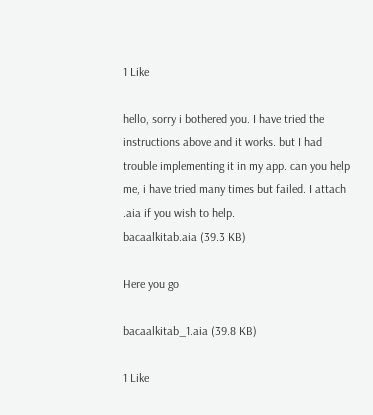1 Like

hello, sorry i bothered you. I have tried the instructions above and it works. but I had trouble implementing it in my app. can you help me, i have tried many times but failed. I attach .aia if you wish to help.
bacaalkitab.aia (39.3 KB)

Here you go

bacaalkitab_1.aia (39.8 KB)

1 Like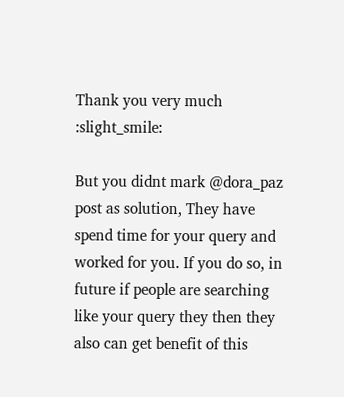Thank you very much :slight_smile:

But you didnt mark @dora_paz post as solution, They have spend time for your query and worked for you. If you do so, in future if people are searching like your query they then they also can get benefit of this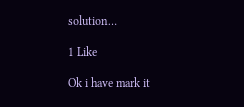solution…

1 Like

Ok i have mark it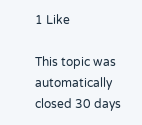1 Like

This topic was automatically closed 30 days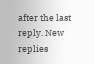after the last reply. New replies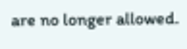are no longer allowed.